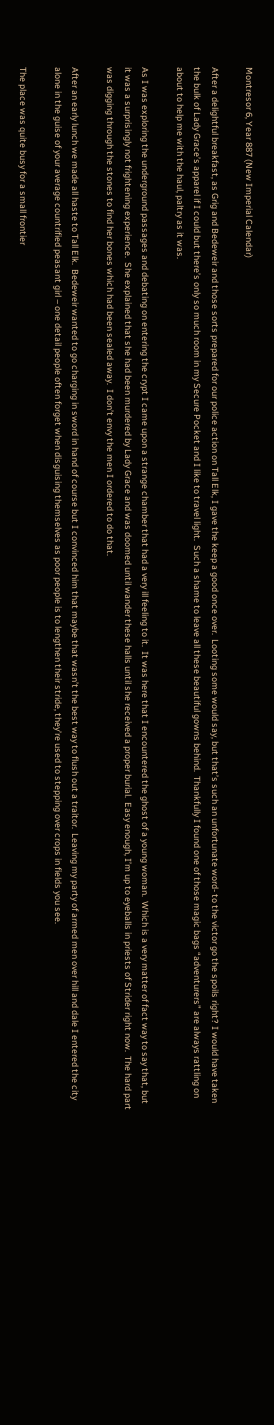Montresor 6, Year 887 (New Imperial Calendar)

After a delightful breakfast, as Grig and Bedeweir and those sorts prepared for our police action on Tall Elk, I gave the keep a good once over.  Looting some would say, but that’s such an unfortunate word- to the victor go the spoils right? I would have taken the bulk of Lady Grace’s apparel if I could but there’s only so much room in my Secure Pocket and I like to travel light.  Such a shame to leave all these beautiful gowns behind.  Thankfully I found one of those magic bags “adventurers” are always rattling on about to help me with the haul, paltry as it was.

As I was exploring the underground passages and debating on entering the crypt I came upon a strange chamber that had a very ill feeling to it.  It was here that I encountered the ghost of a young woman.  Which is a very matter of fact way to say that, but it was a surprisingly not frightening experience.  She explained that she had been murdered by Lady Grace and was doomed until wander these halls until she received a proper burial.  Easy enough, I’m up to eyeballs in priests of Strider right now.  The hard part was digging through the stones to find her bones which had been sealed away.  I don’t envy the men I ordered to do that.

After an early lunch we made all haste to Tall Elk.  Bedeweir wanted to go charging in sword in hand of course but I convinced him that maybe that wasn’t the best way to flush out a traitor.  Leaving my party of armed men over hill and dale I entered the city alone in the guise of your average countrified peasant girl – one detail people often forget when disguising themselves as poor people is to lengthen their stride, they’re used to stepping over crops in fields you see.

The place was quite busy for a small frontier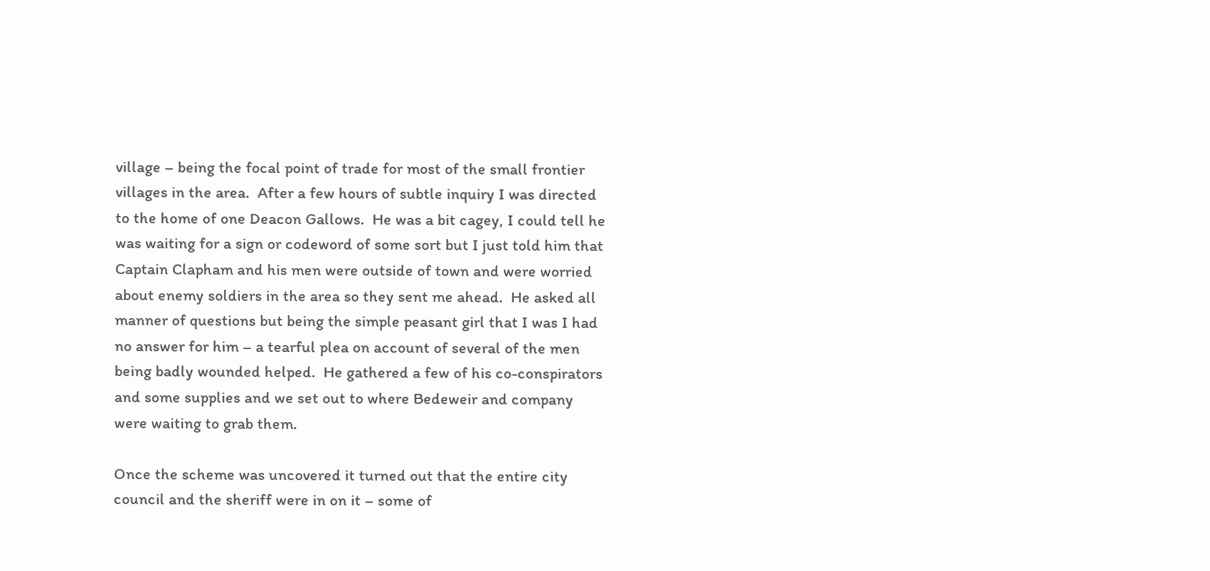village – being the focal point of trade for most of the small frontier villages in the area.  After a few hours of subtle inquiry I was directed to the home of one Deacon Gallows.  He was a bit cagey, I could tell he was waiting for a sign or codeword of some sort but I just told him that Captain Clapham and his men were outside of town and were worried about enemy soldiers in the area so they sent me ahead.  He asked all manner of questions but being the simple peasant girl that I was I had no answer for him – a tearful plea on account of several of the men being badly wounded helped.  He gathered a few of his co-conspirators and some supplies and we set out to where Bedeweir and company were waiting to grab them.

Once the scheme was uncovered it turned out that the entire city council and the sheriff were in on it – some of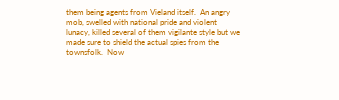them being agents from Vieland itself.  An angry mob, swelled with national pride and violent lunacy, killed several of them vigilante style but we made sure to shield the actual spies from the townsfolk.  Now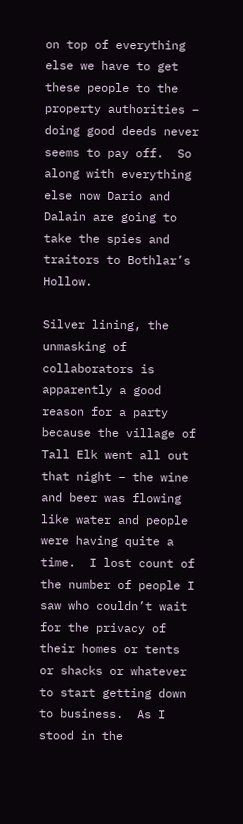on top of everything else we have to get these people to the property authorities – doing good deeds never seems to pay off.  So along with everything else now Dario and Dalain are going to take the spies and traitors to Bothlar’s Hollow.

Silver lining, the unmasking of collaborators is apparently a good reason for a party because the village of Tall Elk went all out that night – the wine and beer was flowing like water and people were having quite a time.  I lost count of the number of people I saw who couldn’t wait for the privacy of their homes or tents or shacks or whatever to start getting down to business.  As I stood in the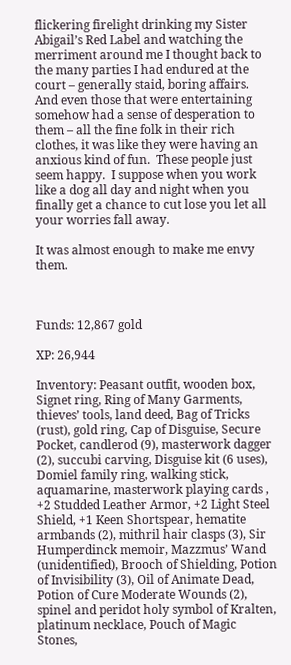flickering firelight drinking my Sister Abigail’s Red Label and watching the merriment around me I thought back to the many parties I had endured at the court – generally staid, boring affairs.  And even those that were entertaining somehow had a sense of desperation to them – all the fine folk in their rich clothes, it was like they were having an anxious kind of fun.  These people just seem happy.  I suppose when you work like a dog all day and night when you finally get a chance to cut lose you let all your worries fall away.

It was almost enough to make me envy them.



Funds: 12,867 gold

XP: 26,944

Inventory: Peasant outfit, wooden box, Signet ring, Ring of Many Garments, thieves’ tools, land deed, Bag of Tricks (rust), gold ring, Cap of Disguise, Secure Pocket, candlerod (9), masterwork dagger (2), succubi carving, Disguise kit (6 uses), Domiel family ring, walking stick, aquamarine, masterwork playing cards , +2 Studded Leather Armor, +2 Light Steel Shield, +1 Keen Shortspear, hematite armbands (2), mithril hair clasps (3), Sir Humperdinck memoir, Mazzmus’ Wand (unidentified), Brooch of Shielding, Potion of Invisibility (3), Oil of Animate Dead, Potion of Cure Moderate Wounds (2), spinel and peridot holy symbol of Kralten, platinum necklace, Pouch of Magic Stones,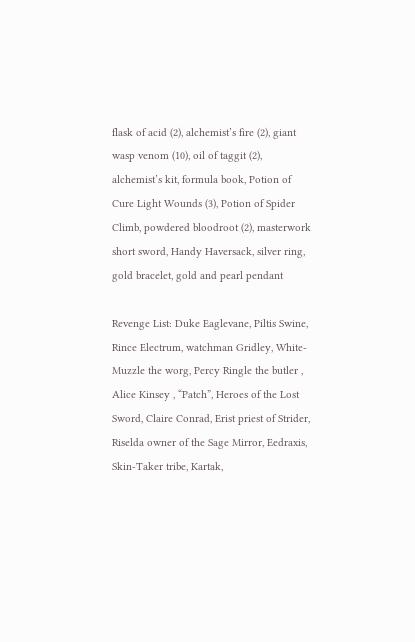flask of acid (2), alchemist’s fire (2), giant wasp venom (10), oil of taggit (2), alchemist’s kit, formula book, Potion of Cure Light Wounds (3), Potion of Spider Climb, powdered bloodroot (2), masterwork short sword, Handy Haversack, silver ring,  gold bracelet, gold and pearl pendant

Revenge List: Duke Eaglevane, Piltis Swine, Rince Electrum, watchman Gridley, White-Muzzle the worg, Percy Ringle the butler , Alice Kinsey , “Patch”, Heroes of the Lost Sword, Claire Conrad, Erist priest of Strider, Riselda owner of the Sage Mirror, Eedraxis,  Skin-Taker tribe, Kartak,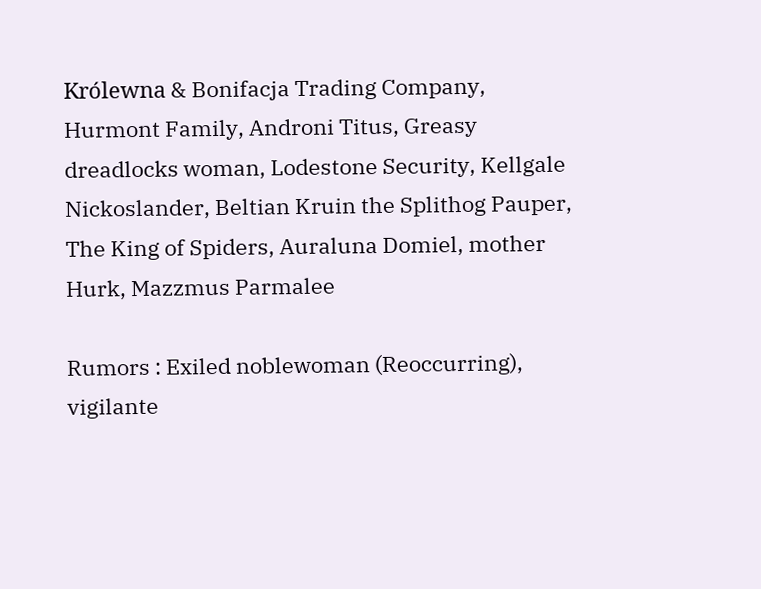Królewna & Bonifacja Trading Company, Hurmont Family, Androni Titus, Greasy dreadlocks woman, Lodestone Security, Kellgale Nickoslander, Beltian Kruin the Splithog Pauper, The King of Spiders, Auraluna Domiel, mother Hurk, Mazzmus Parmalee

Rumors : Exiled noblewoman (Reoccurring), vigilante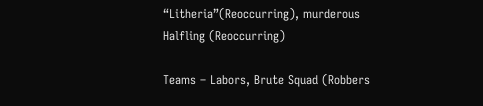“Litheria”(Reoccurring), murderous Halfling (Reoccurring)

Teams – Labors, Brute Squad (Robbers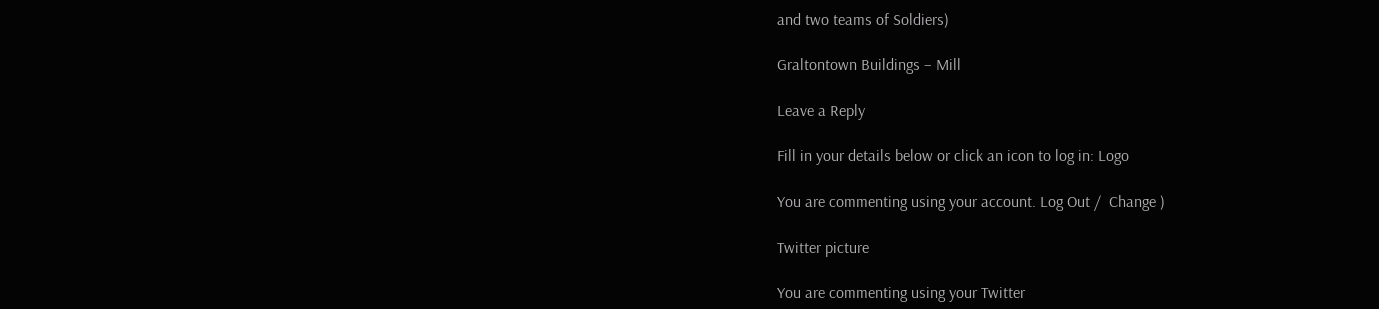and two teams of Soldiers)

Graltontown Buildings – Mill

Leave a Reply

Fill in your details below or click an icon to log in: Logo

You are commenting using your account. Log Out /  Change )

Twitter picture

You are commenting using your Twitter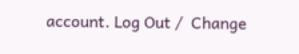account. Log Out /  Change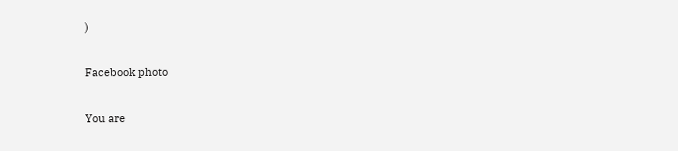)

Facebook photo

You are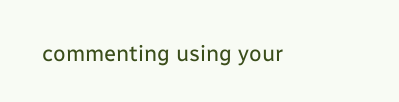commenting using your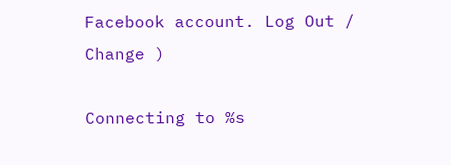Facebook account. Log Out /  Change )

Connecting to %s